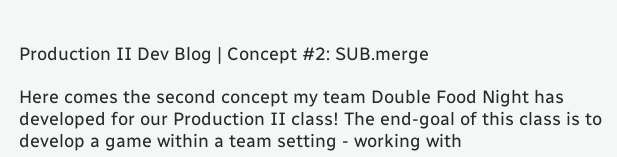Production II Dev Blog | Concept #2: SUB.merge

Here comes the second concept my team Double Food Night has developed for our Production II class! The end-goal of this class is to develop a game within a team setting - working with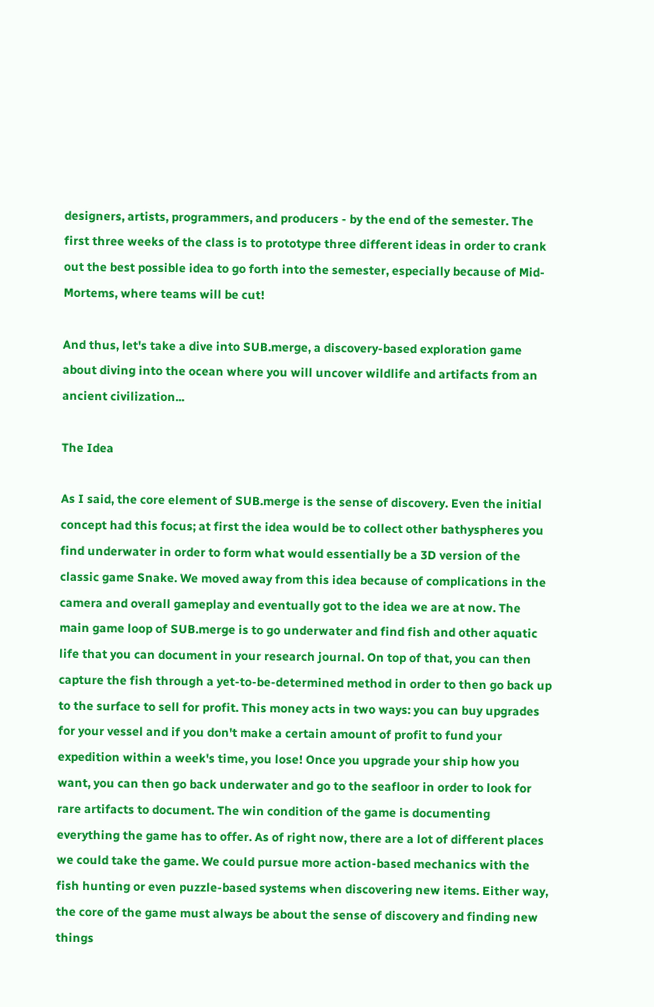designers, artists, programmers, and producers - by the end of the semester. The first three weeks of the class is to prototype three different ideas in order to crank out the best possible idea to go forth into the semester, especially because of Mid-Mortems, where teams will be cut!

And thus, let's take a dive into SUB.merge, a discovery-based exploration game about diving into the ocean where you will uncover wildlife and artifacts from an ancient civilization...

The Idea

As I said, the core element of SUB.merge is the sense of discovery. Even the initial concept had this focus; at first the idea would be to collect other bathyspheres you find underwater in order to form what would essentially be a 3D version of the classic game Snake. We moved away from this idea because of complications in the camera and overall gameplay and eventually got to the idea we are at now. The main game loop of SUB.merge is to go underwater and find fish and other aquatic life that you can document in your research journal. On top of that, you can then capture the fish through a yet-to-be-determined method in order to then go back up to the surface to sell for profit. This money acts in two ways: you can buy upgrades for your vessel and if you don't make a certain amount of profit to fund your expedition within a week's time, you lose! Once you upgrade your ship how you want, you can then go back underwater and go to the seafloor in order to look for rare artifacts to document. The win condition of the game is documenting everything the game has to offer. As of right now, there are a lot of different places we could take the game. We could pursue more action-based mechanics with the fish hunting or even puzzle-based systems when discovering new items. Either way, the core of the game must always be about the sense of discovery and finding new things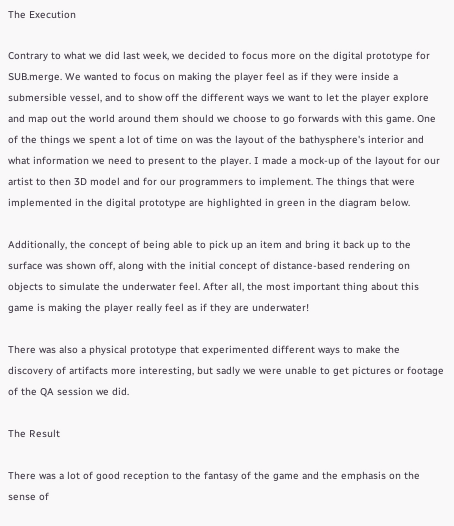The Execution

Contrary to what we did last week, we decided to focus more on the digital prototype for SUB.merge. We wanted to focus on making the player feel as if they were inside a submersible vessel, and to show off the different ways we want to let the player explore and map out the world around them should we choose to go forwards with this game. One of the things we spent a lot of time on was the layout of the bathysphere's interior and what information we need to present to the player. I made a mock-up of the layout for our artist to then 3D model and for our programmers to implement. The things that were implemented in the digital prototype are highlighted in green in the diagram below.

Additionally, the concept of being able to pick up an item and bring it back up to the surface was shown off, along with the initial concept of distance-based rendering on objects to simulate the underwater feel. After all, the most important thing about this game is making the player really feel as if they are underwater!

There was also a physical prototype that experimented different ways to make the discovery of artifacts more interesting, but sadly we were unable to get pictures or footage of the QA session we did.

The Result

There was a lot of good reception to the fantasy of the game and the emphasis on the sense of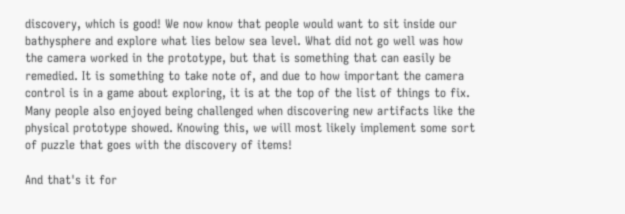discovery, which is good! We now know that people would want to sit inside our bathysphere and explore what lies below sea level. What did not go well was how the camera worked in the prototype, but that is something that can easily be remedied. It is something to take note of, and due to how important the camera control is in a game about exploring, it is at the top of the list of things to fix. Many people also enjoyed being challenged when discovering new artifacts like the physical prototype showed. Knowing this, we will most likely implement some sort of puzzle that goes with the discovery of items!

And that's it for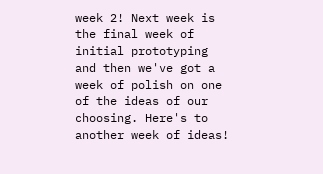week 2! Next week is the final week of initial prototyping and then we've got a week of polish on one of the ideas of our choosing. Here's to another week of ideas!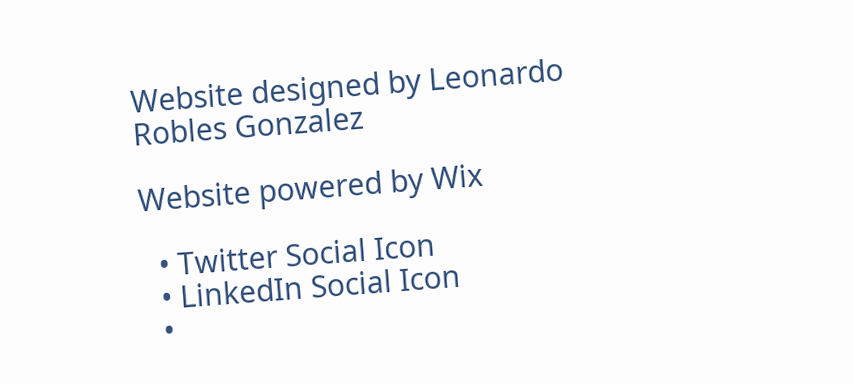Website designed by Leonardo Robles Gonzalez

Website powered by Wix

  • Twitter Social Icon
  • LinkedIn Social Icon
  •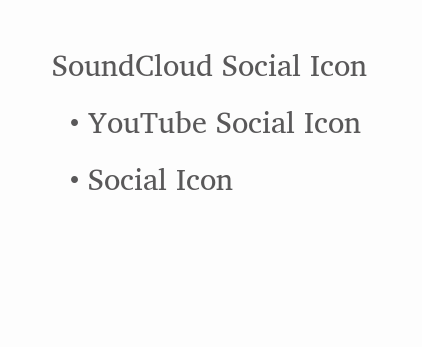SoundCloud Social Icon
  • YouTube Social Icon
  • Social Icon